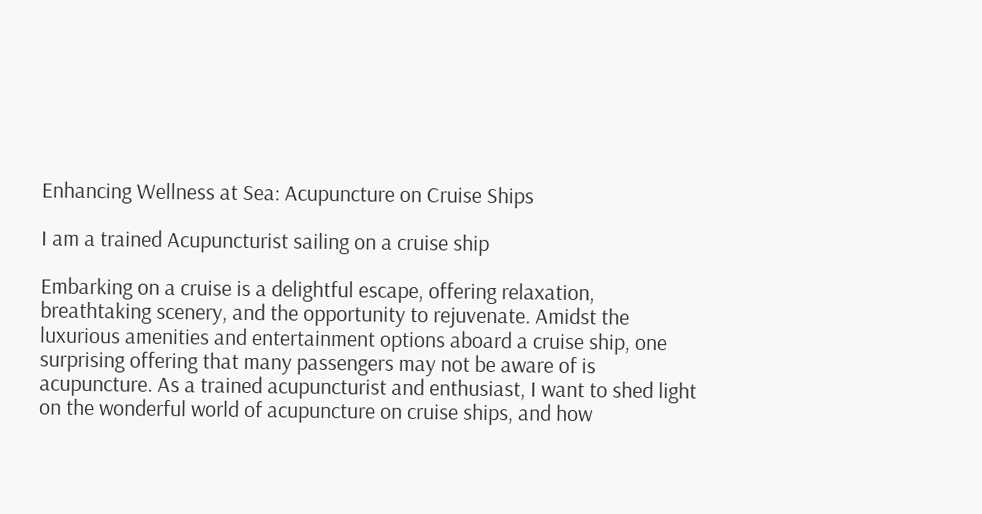Enhancing Wellness at Sea: Acupuncture on Cruise Ships

I am a trained Acupuncturist sailing on a cruise ship

Embarking on a cruise is a delightful escape, offering relaxation, breathtaking scenery, and the opportunity to rejuvenate. Amidst the luxurious amenities and entertainment options aboard a cruise ship, one surprising offering that many passengers may not be aware of is acupuncture. As a trained acupuncturist and enthusiast, I want to shed light on the wonderful world of acupuncture on cruise ships, and how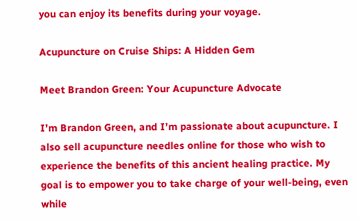you can enjoy its benefits during your voyage.

Acupuncture on Cruise Ships: A Hidden Gem

Meet Brandon Green: Your Acupuncture Advocate

I’m Brandon Green, and I’m passionate about acupuncture. I also sell acupuncture needles online for those who wish to experience the benefits of this ancient healing practice. My goal is to empower you to take charge of your well-being, even while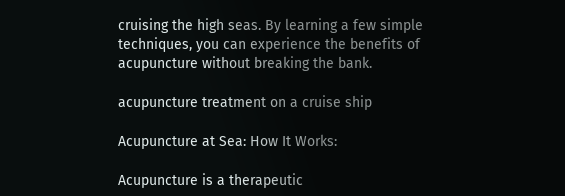cruising the high seas. By learning a few simple techniques, you can experience the benefits of acupuncture without breaking the bank.

acupuncture treatment on a cruise ship

Acupuncture at Sea: How It Works:

Acupuncture is a therapeutic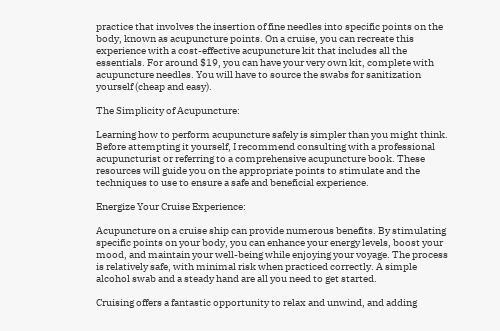practice that involves the insertion of fine needles into specific points on the body, known as acupuncture points. On a cruise, you can recreate this experience with a cost-effective acupuncture kit that includes all the essentials. For around $19, you can have your very own kit, complete with acupuncture needles. You will have to source the swabs for sanitization yourself (cheap and easy).

The Simplicity of Acupuncture:

Learning how to perform acupuncture safely is simpler than you might think. Before attempting it yourself, I recommend consulting with a professional acupuncturist or referring to a comprehensive acupuncture book. These resources will guide you on the appropriate points to stimulate and the techniques to use to ensure a safe and beneficial experience.

Energize Your Cruise Experience:

Acupuncture on a cruise ship can provide numerous benefits. By stimulating specific points on your body, you can enhance your energy levels, boost your mood, and maintain your well-being while enjoying your voyage. The process is relatively safe, with minimal risk when practiced correctly. A simple alcohol swab and a steady hand are all you need to get started.

Cruising offers a fantastic opportunity to relax and unwind, and adding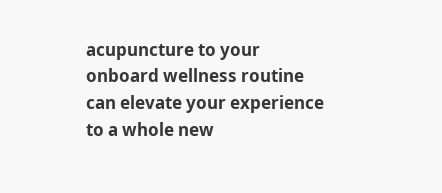acupuncture to your onboard wellness routine can elevate your experience to a whole new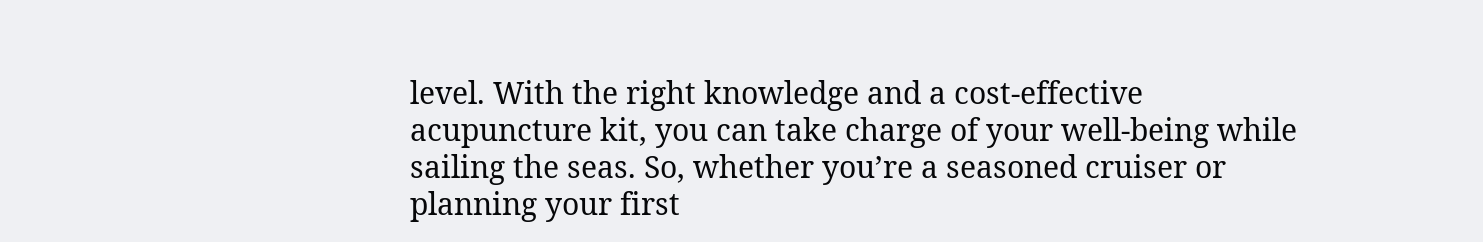level. With the right knowledge and a cost-effective acupuncture kit, you can take charge of your well-being while sailing the seas. So, whether you’re a seasoned cruiser or planning your first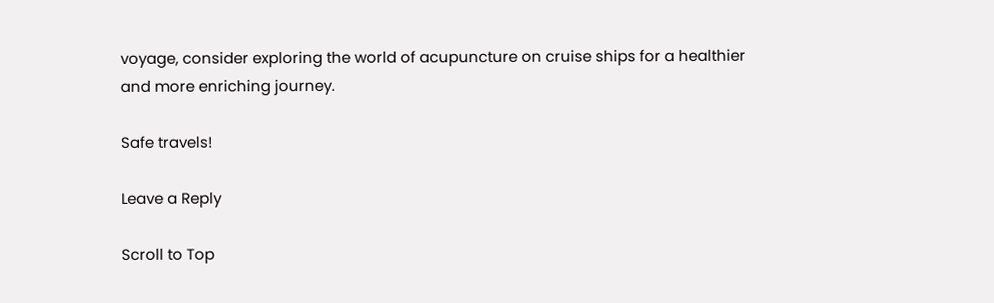voyage, consider exploring the world of acupuncture on cruise ships for a healthier and more enriching journey.

Safe travels!

Leave a Reply

Scroll to Top